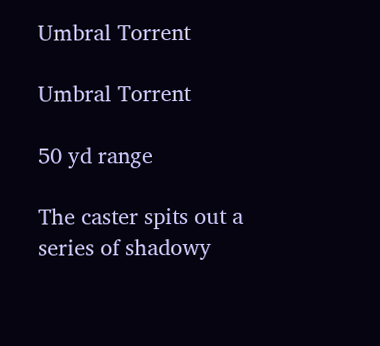Umbral Torrent

Umbral Torrent

50 yd range

The caster spits out a series of shadowy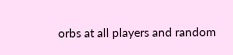orbs at all players and random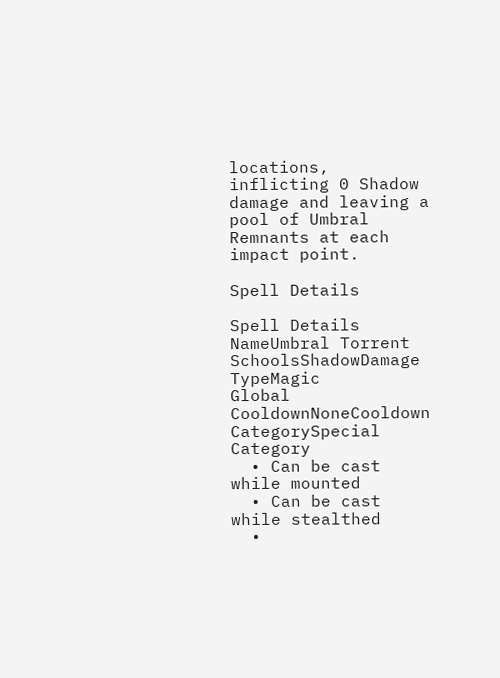locations, inflicting 0 Shadow damage and leaving a pool of Umbral Remnants at each impact point.

Spell Details

Spell Details
NameUmbral Torrent
SchoolsShadowDamage TypeMagic
Global CooldownNoneCooldown CategorySpecial Category
  • Can be cast while mounted
  • Can be cast while stealthed
  •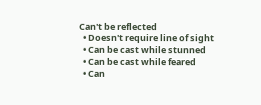Can't be reflected
  • Doesn't require line of sight
  • Can be cast while stunned
  • Can be cast while feared
  • Can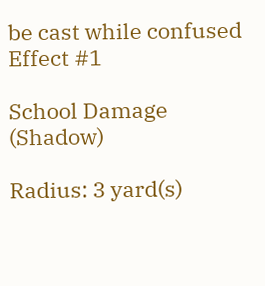be cast while confused
Effect #1

School Damage (Shadow)

Radius: 3 yard(s)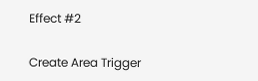Effect #2

Create Area Trigger